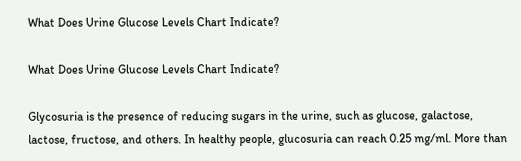What Does Urine Glucose Levels Chart Indicate?

What Does Urine Glucose Levels Chart Indicate?

Glycosuria is the presence of reducing sugars in the urine, such as glucose, galactose, lactose, fructose, and others. In healthy people, glucosuria can reach 0.25 mg/ml. More than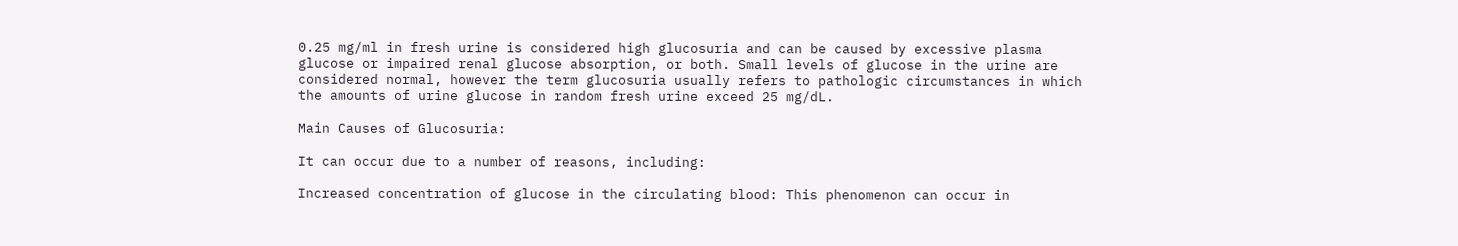0.25 mg/ml in fresh urine is considered high glucosuria and can be caused by excessive plasma glucose or impaired renal glucose absorption, or both. Small levels of glucose in the urine are considered normal, however the term glucosuria usually refers to pathologic circumstances in which the amounts of urine glucose in random fresh urine exceed 25 mg/dL.

Main Causes of Glucosuria:

It can occur due to a number of reasons, including:

Increased concentration of glucose in the circulating blood: This phenomenon can occur in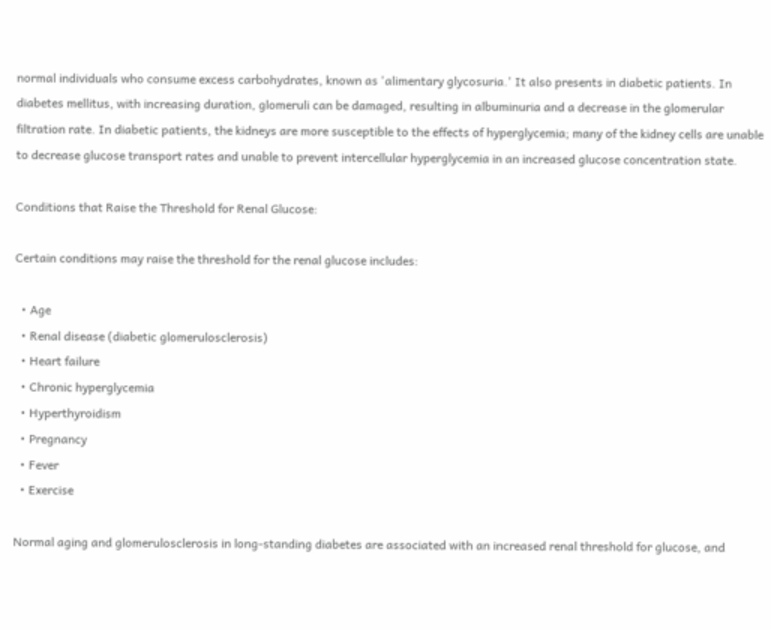normal individuals who consume excess carbohydrates, known as 'alimentary glycosuria.' It also presents in diabetic patients. In diabetes mellitus, with increasing duration, glomeruli can be damaged, resulting in albuminuria and a decrease in the glomerular filtration rate. In diabetic patients, the kidneys are more susceptible to the effects of hyperglycemia; many of the kidney cells are unable to decrease glucose transport rates and unable to prevent intercellular hyperglycemia in an increased glucose concentration state.

Conditions that Raise the Threshold for Renal Glucose:

Certain conditions may raise the threshold for the renal glucose includes:

  • Age
  • Renal disease (diabetic glomerulosclerosis)
  • Heart failure
  • Chronic hyperglycemia
  • Hyperthyroidism
  • Pregnancy
  • Fever
  • Exercise

Normal aging and glomerulosclerosis in long-standing diabetes are associated with an increased renal threshold for glucose, and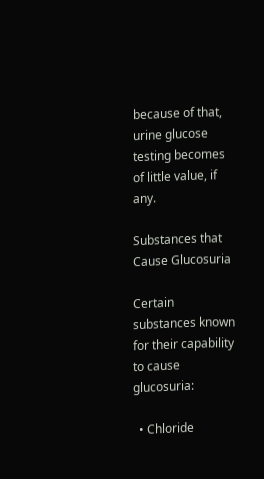because of that, urine glucose testing becomes of little value, if any.

Substances that Cause Glucosuria

Certain substances known for their capability to cause glucosuria:

  • Chloride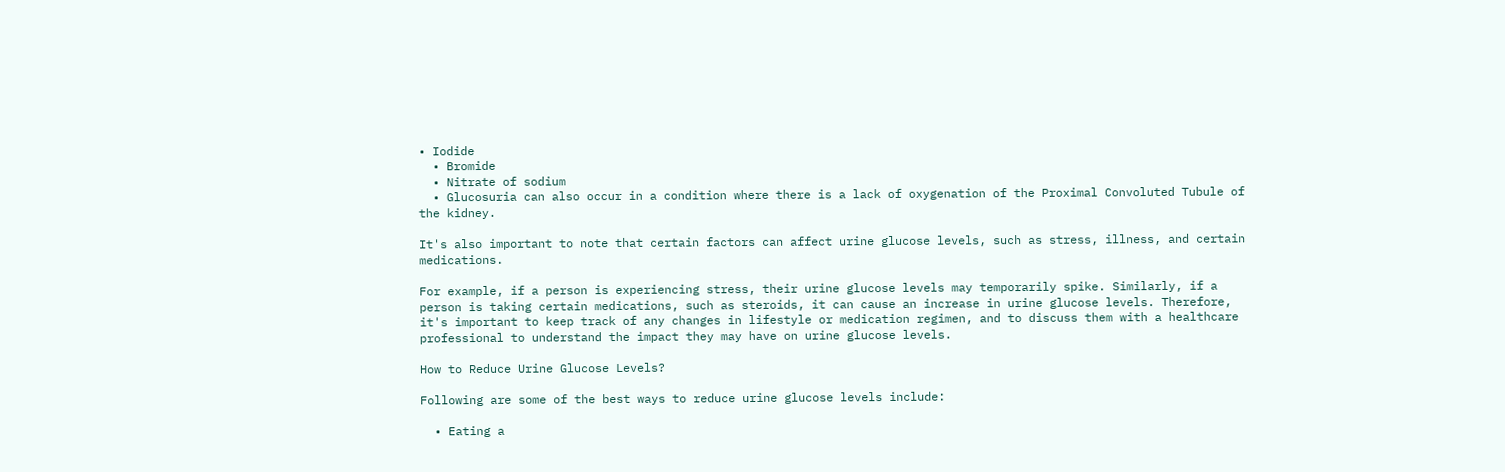• Iodide
  • Bromide
  • Nitrate of sodium
  • Glucosuria can also occur in a condition where there is a lack of oxygenation of the Proximal Convoluted Tubule of the kidney.

It's also important to note that certain factors can affect urine glucose levels, such as stress, illness, and certain medications.

For example, if a person is experiencing stress, their urine glucose levels may temporarily spike. Similarly, if a person is taking certain medications, such as steroids, it can cause an increase in urine glucose levels. Therefore, it's important to keep track of any changes in lifestyle or medication regimen, and to discuss them with a healthcare professional to understand the impact they may have on urine glucose levels.

How to Reduce Urine Glucose Levels?

Following are some of the best ways to reduce urine glucose levels include:

  • Eating a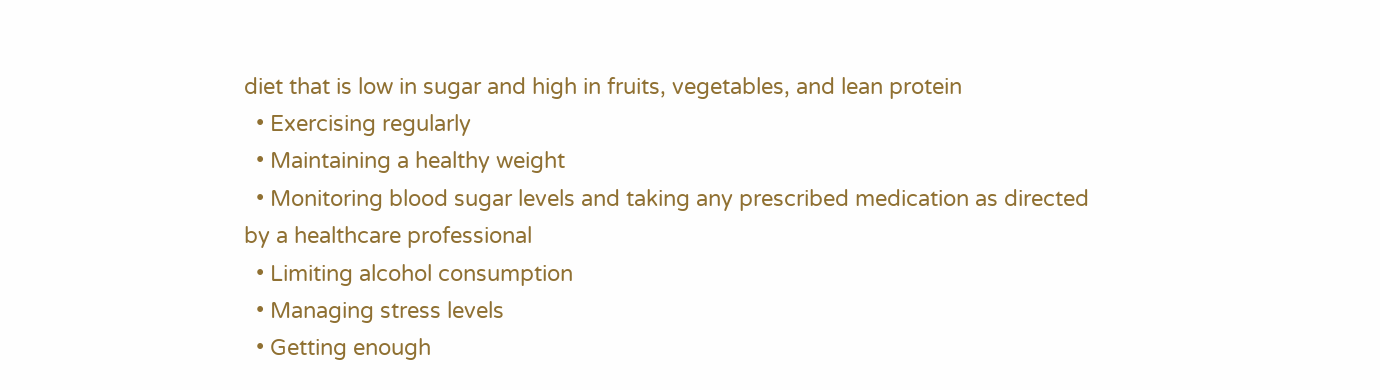diet that is low in sugar and high in fruits, vegetables, and lean protein
  • Exercising regularly
  • Maintaining a healthy weight
  • Monitoring blood sugar levels and taking any prescribed medication as directed by a healthcare professional
  • Limiting alcohol consumption
  • Managing stress levels
  • Getting enough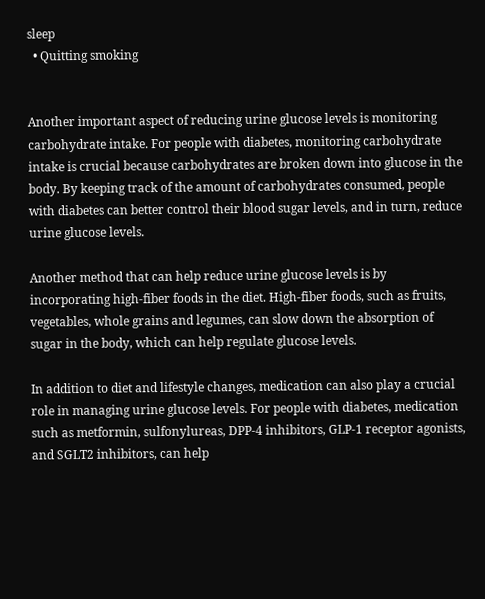sleep
  • Quitting smoking


Another important aspect of reducing urine glucose levels is monitoring carbohydrate intake. For people with diabetes, monitoring carbohydrate intake is crucial because carbohydrates are broken down into glucose in the body. By keeping track of the amount of carbohydrates consumed, people with diabetes can better control their blood sugar levels, and in turn, reduce urine glucose levels.

Another method that can help reduce urine glucose levels is by incorporating high-fiber foods in the diet. High-fiber foods, such as fruits, vegetables, whole grains and legumes, can slow down the absorption of sugar in the body, which can help regulate glucose levels.

In addition to diet and lifestyle changes, medication can also play a crucial role in managing urine glucose levels. For people with diabetes, medication such as metformin, sulfonylureas, DPP-4 inhibitors, GLP-1 receptor agonists, and SGLT2 inhibitors, can help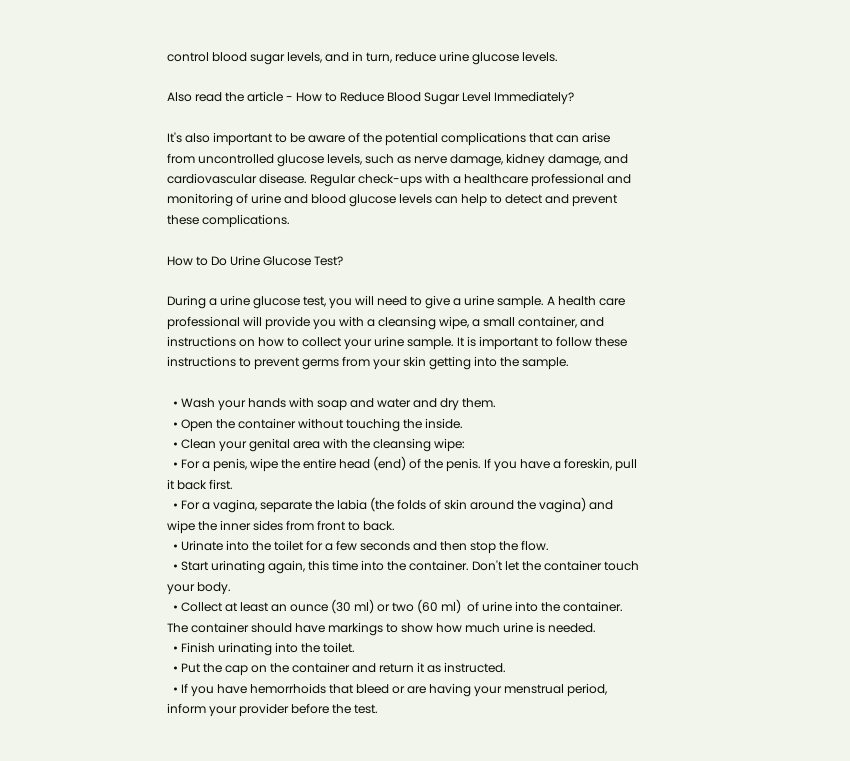control blood sugar levels, and in turn, reduce urine glucose levels.

Also read the article - How to Reduce Blood Sugar Level Immediately?

It's also important to be aware of the potential complications that can arise from uncontrolled glucose levels, such as nerve damage, kidney damage, and cardiovascular disease. Regular check-ups with a healthcare professional and monitoring of urine and blood glucose levels can help to detect and prevent these complications.

How to Do Urine Glucose Test?

During a urine glucose test, you will need to give a urine sample. A health care professional will provide you with a cleansing wipe, a small container, and instructions on how to collect your urine sample. It is important to follow these instructions to prevent germs from your skin getting into the sample.

  • Wash your hands with soap and water and dry them.
  • Open the container without touching the inside.
  • Clean your genital area with the cleansing wipe:
  • For a penis, wipe the entire head (end) of the penis. If you have a foreskin, pull it back first.
  • For a vagina, separate the labia (the folds of skin around the vagina) and wipe the inner sides from front to back.
  • Urinate into the toilet for a few seconds and then stop the flow.
  • Start urinating again, this time into the container. Don't let the container touch your body.
  • Collect at least an ounce (30 ml) or two (60 ml)  of urine into the container. The container should have markings to show how much urine is needed.
  • Finish urinating into the toilet.
  • Put the cap on the container and return it as instructed.
  • If you have hemorrhoids that bleed or are having your menstrual period, inform your provider before the test.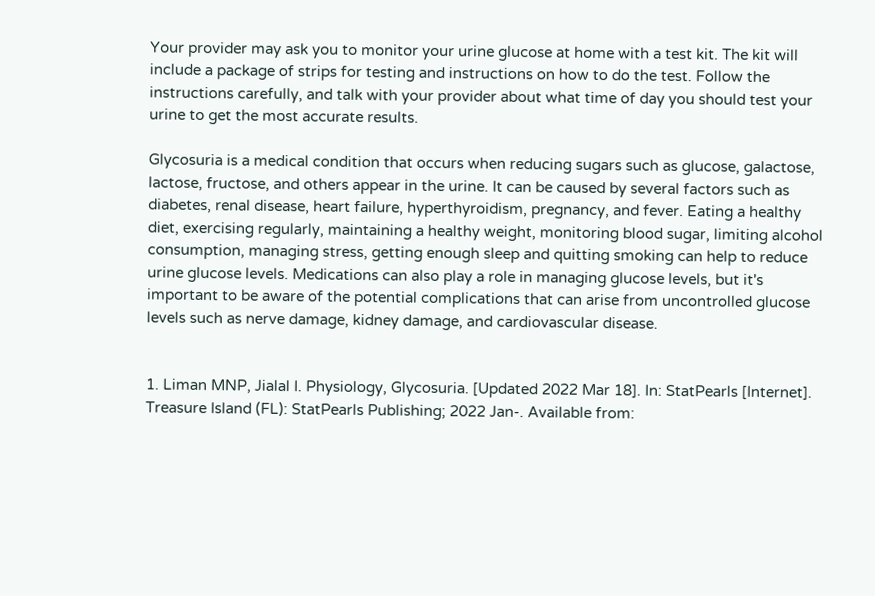Your provider may ask you to monitor your urine glucose at home with a test kit. The kit will include a package of strips for testing and instructions on how to do the test. Follow the instructions carefully, and talk with your provider about what time of day you should test your urine to get the most accurate results.

Glycosuria is a medical condition that occurs when reducing sugars such as glucose, galactose, lactose, fructose, and others appear in the urine. It can be caused by several factors such as diabetes, renal disease, heart failure, hyperthyroidism, pregnancy, and fever. Eating a healthy diet, exercising regularly, maintaining a healthy weight, monitoring blood sugar, limiting alcohol consumption, managing stress, getting enough sleep and quitting smoking can help to reduce urine glucose levels. Medications can also play a role in managing glucose levels, but it's important to be aware of the potential complications that can arise from uncontrolled glucose levels such as nerve damage, kidney damage, and cardiovascular disease.


1. Liman MNP, Jialal I. Physiology, Glycosuria. [Updated 2022 Mar 18]. In: StatPearls [Internet]. Treasure Island (FL): StatPearls Publishing; 2022 Jan-. Available from: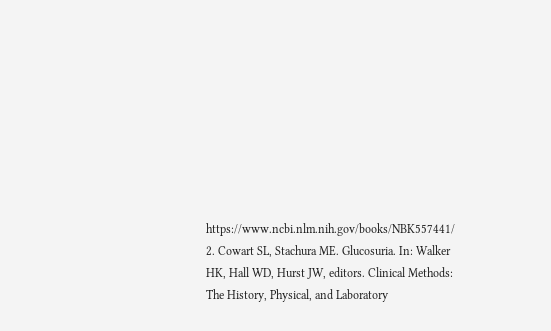https://www.ncbi.nlm.nih.gov/books/NBK557441/
2. Cowart SL, Stachura ME. Glucosuria. In: Walker HK, Hall WD, Hurst JW, editors. Clinical Methods: The History, Physical, and Laboratory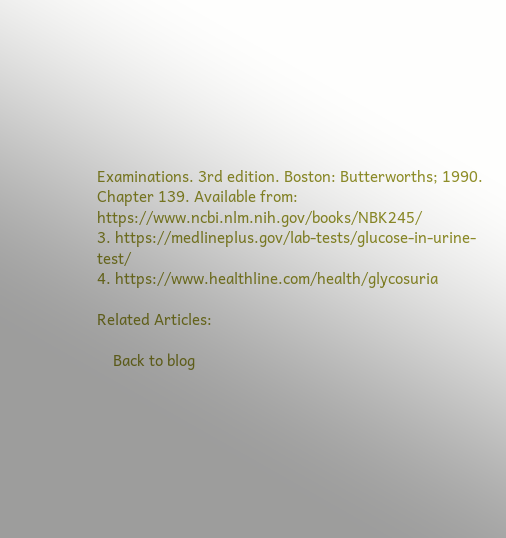Examinations. 3rd edition. Boston: Butterworths; 1990. Chapter 139. Available from: https://www.ncbi.nlm.nih.gov/books/NBK245/
3. https://medlineplus.gov/lab-tests/glucose-in-urine-test/
4. https://www.healthline.com/health/glycosuria

Related Articles:

    Back to blog